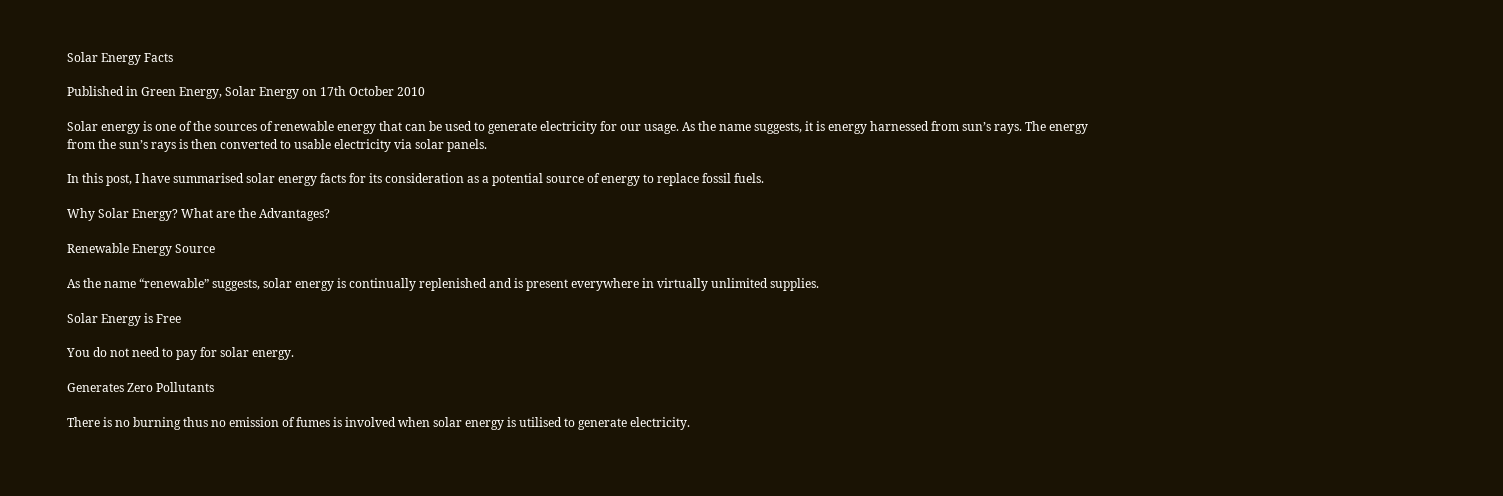Solar Energy Facts

Published in Green Energy, Solar Energy on 17th October 2010

Solar energy is one of the sources of renewable energy that can be used to generate electricity for our usage. As the name suggests, it is energy harnessed from sun’s rays. The energy from the sun’s rays is then converted to usable electricity via solar panels.

In this post, I have summarised solar energy facts for its consideration as a potential source of energy to replace fossil fuels.

Why Solar Energy? What are the Advantages?

Renewable Energy Source

As the name “renewable” suggests, solar energy is continually replenished and is present everywhere in virtually unlimited supplies.

Solar Energy is Free

You do not need to pay for solar energy.

Generates Zero Pollutants

There is no burning thus no emission of fumes is involved when solar energy is utilised to generate electricity.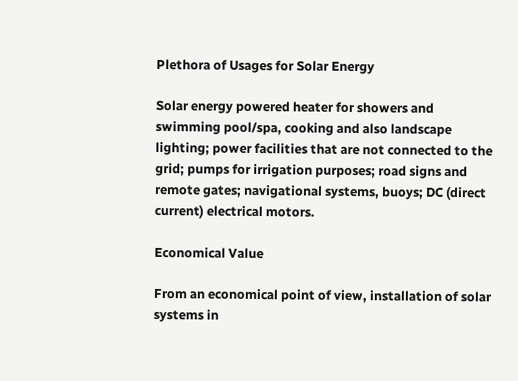Plethora of Usages for Solar Energy

Solar energy powered heater for showers and swimming pool/spa, cooking and also landscape lighting; power facilities that are not connected to the grid; pumps for irrigation purposes; road signs and remote gates; navigational systems, buoys; DC (direct current) electrical motors.

Economical Value

From an economical point of view, installation of solar systems in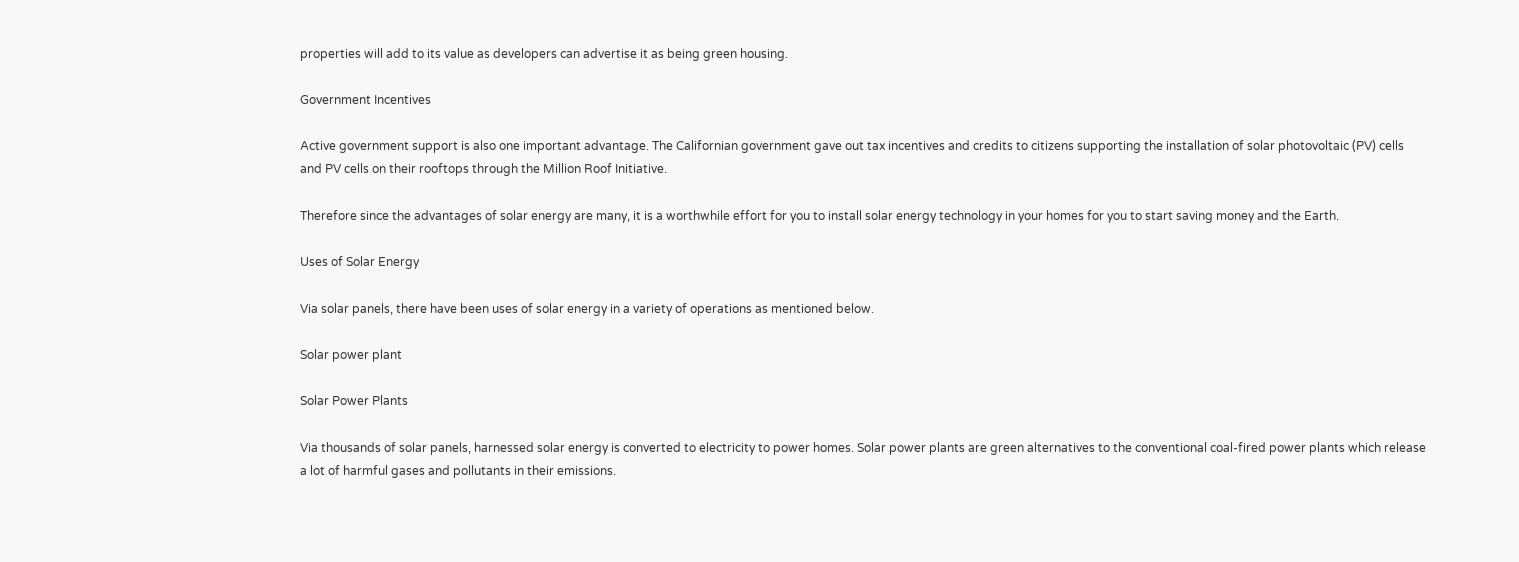properties will add to its value as developers can advertise it as being green housing.

Government Incentives

Active government support is also one important advantage. The Californian government gave out tax incentives and credits to citizens supporting the installation of solar photovoltaic (PV) cells and PV cells on their rooftops through the Million Roof Initiative.

Therefore since the advantages of solar energy are many, it is a worthwhile effort for you to install solar energy technology in your homes for you to start saving money and the Earth.

Uses of Solar Energy

Via solar panels, there have been uses of solar energy in a variety of operations as mentioned below.

Solar power plant

Solar Power Plants

Via thousands of solar panels, harnessed solar energy is converted to electricity to power homes. Solar power plants are green alternatives to the conventional coal-fired power plants which release a lot of harmful gases and pollutants in their emissions.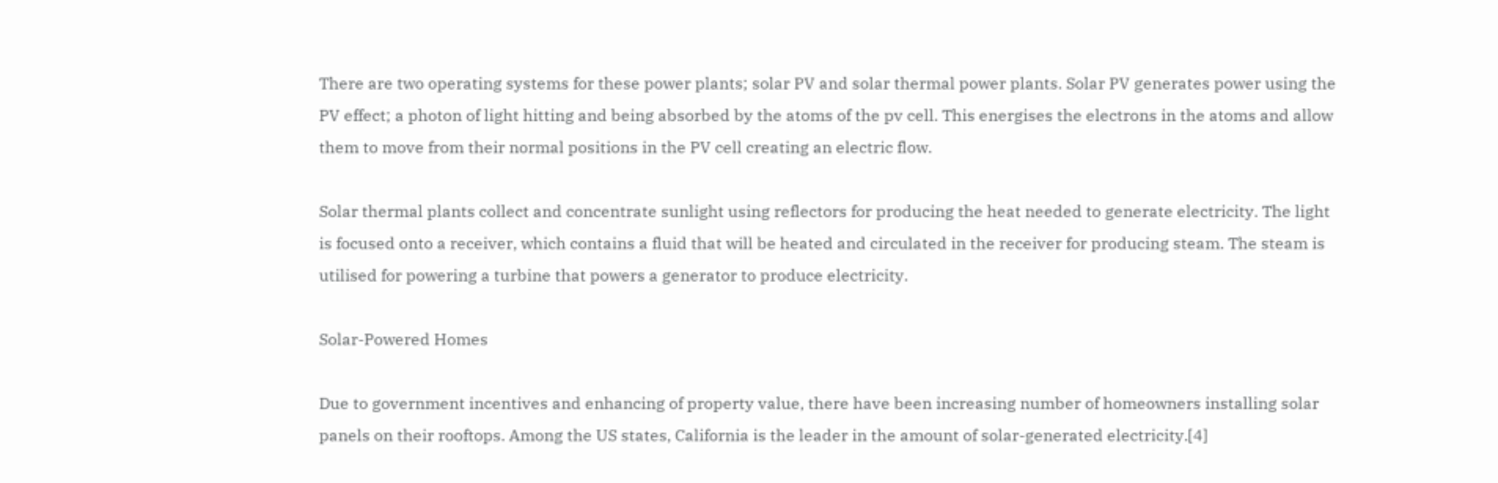There are two operating systems for these power plants; solar PV and solar thermal power plants. Solar PV generates power using the PV effect; a photon of light hitting and being absorbed by the atoms of the pv cell. This energises the electrons in the atoms and allow them to move from their normal positions in the PV cell creating an electric flow.

Solar thermal plants collect and concentrate sunlight using reflectors for producing the heat needed to generate electricity. The light is focused onto a receiver, which contains a fluid that will be heated and circulated in the receiver for producing steam. The steam is utilised for powering a turbine that powers a generator to produce electricity.

Solar-Powered Homes

Due to government incentives and enhancing of property value, there have been increasing number of homeowners installing solar panels on their rooftops. Among the US states, California is the leader in the amount of solar-generated electricity.[4]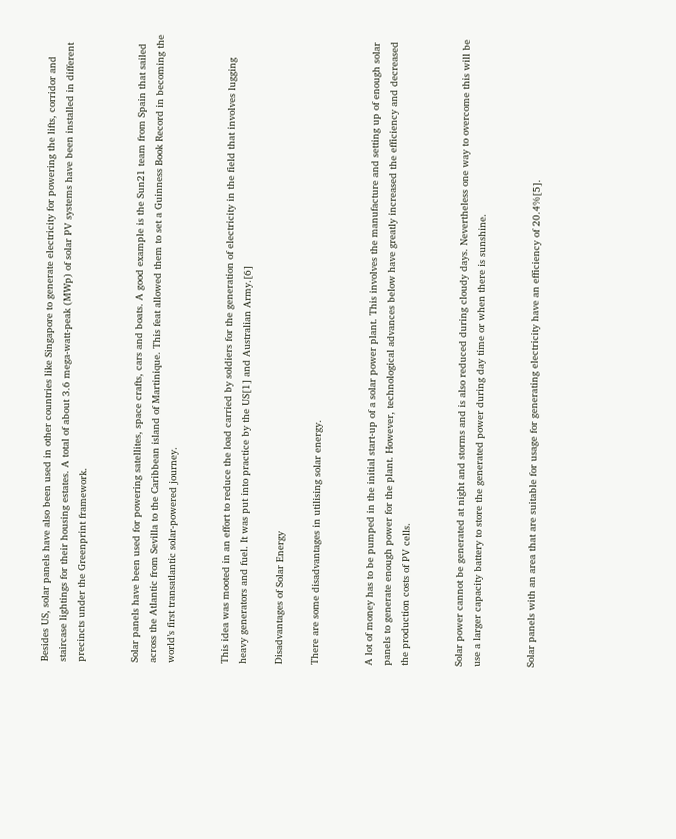Besides US, solar panels have also been used in other countries like Singapore to generate electricity for powering the lifts, corridor and staircase lightings for their housing estates. A total of about 3.6 mega-watt-peak (MWp) of solar PV systems have been installed in different precincts under the Greenprint framework.


Solar panels have been used for powering satellites, space crafts, cars and boats. A good example is the Sun21 team from Spain that sailed across the Atlantic from Sevilla to the Caribbean island of Martinique. This feat allowed them to set a Guinness Book Record in becoming the world’s first transatlantic solar-powered journey.


This idea was mooted in an effort to reduce the load carried by soldiers for the generation of electricity in the field that involves lugging heavy generators and fuel. It was put into practice by the US[1] and Australian Army.[6]

Disadvantages of Solar Energy

There are some disadvantages in utilising solar energy.


A lot of money has to be pumped in the initial start-up of a solar power plant. This involves the manufacture and setting up of enough solar panels to generate enough power for the plant. However, technological advances below have greatly increased the efficiency and decreased the production costs of PV cells.


Solar power cannot be generated at night and storms and is also reduced during cloudy days. Nevertheless one way to overcome this will be use a larger capacity battery to store the generated power during day time or when there is sunshine.


Solar panels with an area that are suitable for usage for generating electricity have an efficiency of 20.4%[5].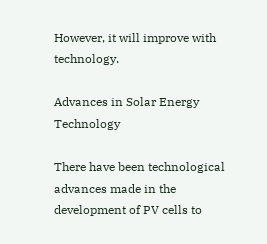However, it will improve with technology.

Advances in Solar Energy Technology

There have been technological advances made in the development of PV cells to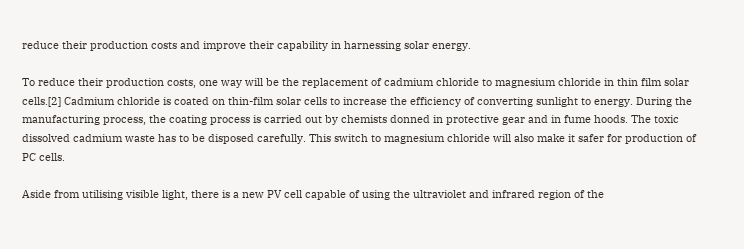reduce their production costs and improve their capability in harnessing solar energy.

To reduce their production costs, one way will be the replacement of cadmium chloride to magnesium chloride in thin film solar cells.[2] Cadmium chloride is coated on thin-film solar cells to increase the efficiency of converting sunlight to energy. During the manufacturing process, the coating process is carried out by chemists donned in protective gear and in fume hoods. The toxic dissolved cadmium waste has to be disposed carefully. This switch to magnesium chloride will also make it safer for production of PC cells.

Aside from utilising visible light, there is a new PV cell capable of using the ultraviolet and infrared region of the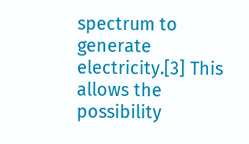spectrum to generate electricity.[3] This allows the possibility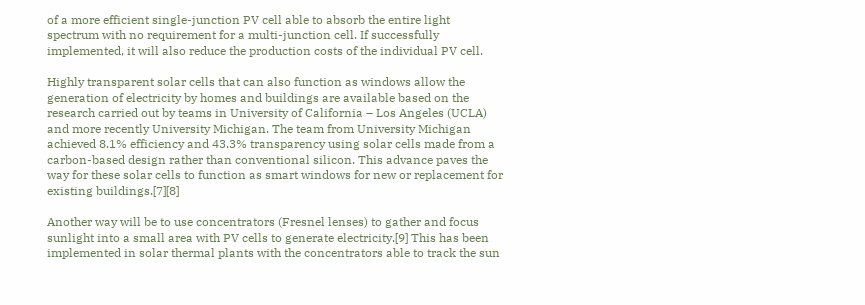of a more efficient single-junction PV cell able to absorb the entire light spectrum with no requirement for a multi-junction cell. If successfully implemented, it will also reduce the production costs of the individual PV cell.

Highly transparent solar cells that can also function as windows allow the generation of electricity by homes and buildings are available based on the research carried out by teams in University of California – Los Angeles (UCLA) and more recently University Michigan. The team from University Michigan achieved 8.1% efficiency and 43.3% transparency using solar cells made from a carbon-based design rather than conventional silicon. This advance paves the way for these solar cells to function as smart windows for new or replacement for existing buildings.[7][8]

Another way will be to use concentrators (Fresnel lenses) to gather and focus sunlight into a small area with PV cells to generate electricity.[9] This has been implemented in solar thermal plants with the concentrators able to track the sun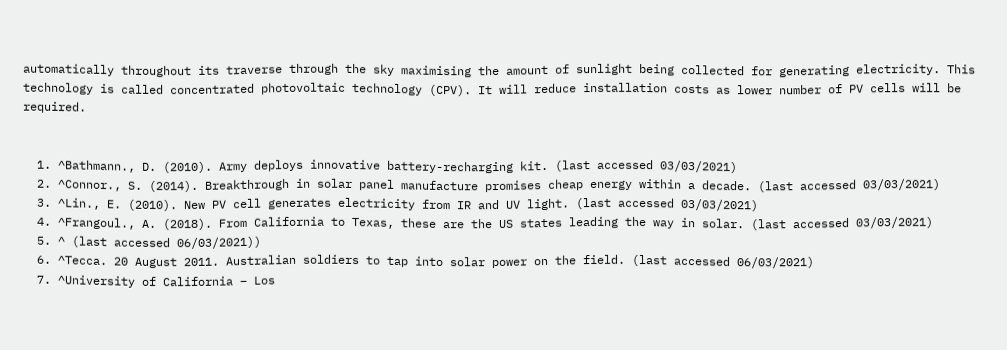automatically throughout its traverse through the sky maximising the amount of sunlight being collected for generating electricity. This technology is called concentrated photovoltaic technology (CPV). It will reduce installation costs as lower number of PV cells will be required.


  1. ^Bathmann., D. (2010). Army deploys innovative battery-recharging kit. (last accessed 03/03/2021)
  2. ^Connor., S. (2014). Breakthrough in solar panel manufacture promises cheap energy within a decade. (last accessed 03/03/2021)
  3. ^Lin., E. (2010). New PV cell generates electricity from IR and UV light. (last accessed 03/03/2021)
  4. ^Frangoul., A. (2018). From California to Texas, these are the US states leading the way in solar. (last accessed 03/03/2021)
  5. ^ (last accessed 06/03/2021))
  6. ^Tecca. 20 August 2011. Australian soldiers to tap into solar power on the field. (last accessed 06/03/2021)
  7. ^University of California – Los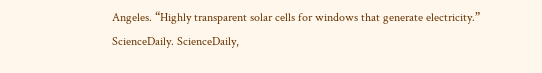Angeles. “Highly transparent solar cells for windows that generate electricity.” ScienceDaily. ScienceDaily,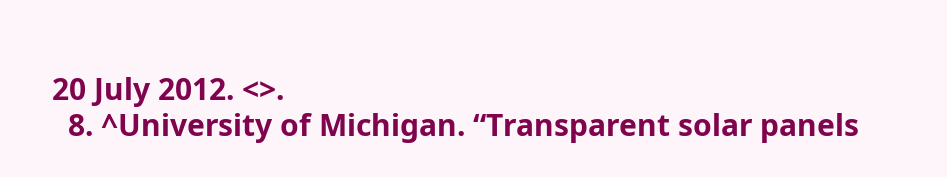20 July 2012. <>.
  8. ^University of Michigan. “Transparent solar panels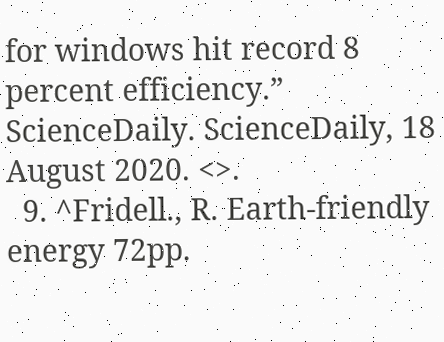for windows hit record 8 percent efficiency.” ScienceDaily. ScienceDaily, 18 August 2020. <>.
  9. ^Fridell., R. Earth-friendly energy 72pp.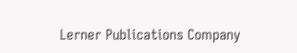Lerner Publications Company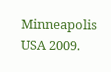Minneapolis USA 2009.